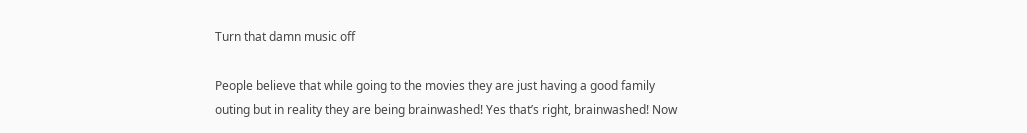Turn that damn music off

People believe that while going to the movies they are just having a good family outing but in reality they are being brainwashed! Yes that’s right, brainwashed! Now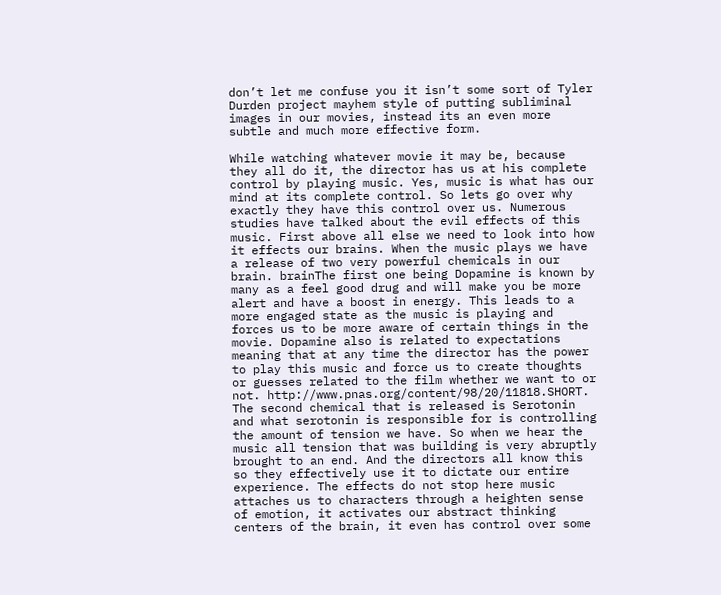don’t let me confuse you it isn’t some sort of Tyler Durden project mayhem style of putting subliminal images in our movies, instead its an even more subtle and much more effective form.

While watching whatever movie it may be, because they all do it, the director has us at his complete control by playing music. Yes, music is what has our mind at its complete control. So lets go over why exactly they have this control over us. Numerous studies have talked about the evil effects of this music. First above all else we need to look into how it effects our brains. When the music plays we have a release of two very powerful chemicals in our brain. brainThe first one being Dopamine is known by many as a feel good drug and will make you be more alert and have a boost in energy. This leads to a more engaged state as the music is playing and forces us to be more aware of certain things in the movie. Dopamine also is related to expectations meaning that at any time the director has the power to play this music and force us to create thoughts or guesses related to the film whether we want to or not. http://www.pnas.org/content/98/20/11818.SHORT. The second chemical that is released is Serotonin and what serotonin is responsible for is controlling the amount of tension we have. So when we hear the music all tension that was building is very abruptly brought to an end. And the directors all know this so they effectively use it to dictate our entire experience. The effects do not stop here music attaches us to characters through a heighten sense of emotion, it activates our abstract thinking centers of the brain, it even has control over some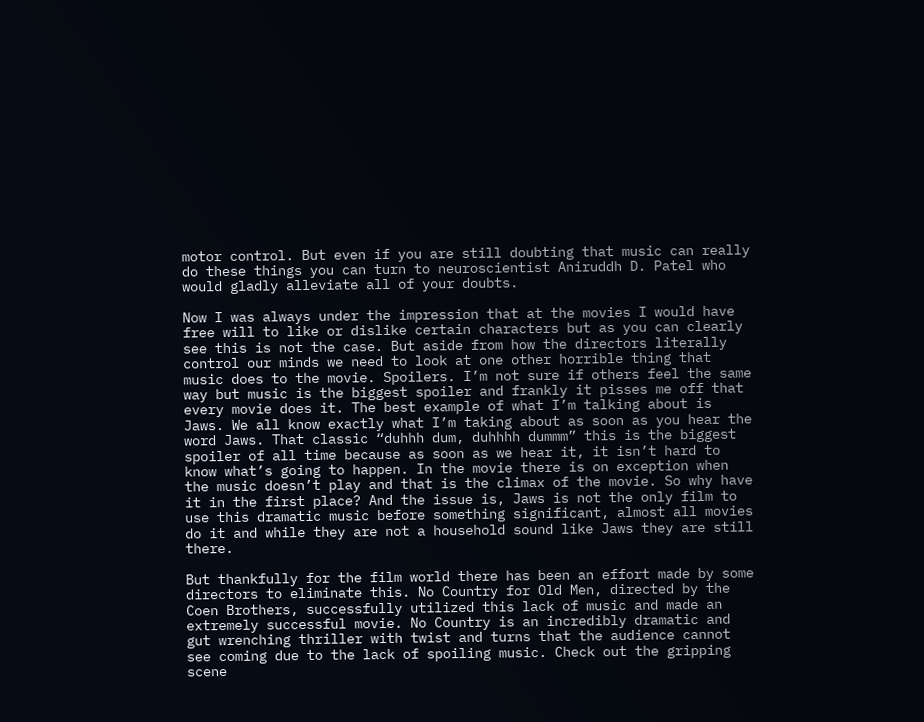motor control. But even if you are still doubting that music can really do these things you can turn to neuroscientist Aniruddh D. Patel who would gladly alleviate all of your doubts.

Now I was always under the impression that at the movies I would have free will to like or dislike certain characters but as you can clearly see this is not the case. But aside from how the directors literally control our minds we need to look at one other horrible thing that music does to the movie. Spoilers. I’m not sure if others feel the same way but music is the biggest spoiler and frankly it pisses me off that every movie does it. The best example of what I’m talking about is Jaws. We all know exactly what I’m taking about as soon as you hear the word Jaws. That classic “duhhh dum, duhhhh dummm” this is the biggest spoiler of all time because as soon as we hear it, it isn’t hard to know what’s going to happen. In the movie there is on exception when the music doesn’t play and that is the climax of the movie. So why have it in the first place? And the issue is, Jaws is not the only film to use this dramatic music before something significant, almost all movies do it and while they are not a household sound like Jaws they are still there.

But thankfully for the film world there has been an effort made by some directors to eliminate this. No Country for Old Men, directed by the Coen Brothers, successfully utilized this lack of music and made an extremely successful movie. No Country is an incredibly dramatic and gut wrenching thriller with twist and turns that the audience cannot see coming due to the lack of spoiling music. Check out the gripping scene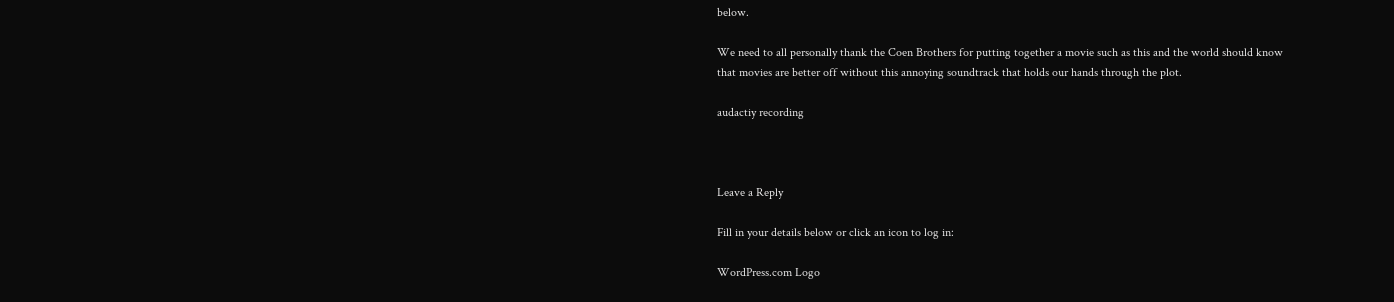below.

We need to all personally thank the Coen Brothers for putting together a movie such as this and the world should know that movies are better off without this annoying soundtrack that holds our hands through the plot.

audactiy recording



Leave a Reply

Fill in your details below or click an icon to log in:

WordPress.com Logo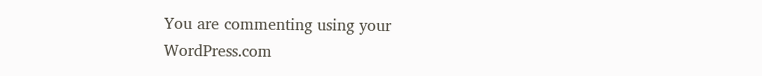You are commenting using your WordPress.com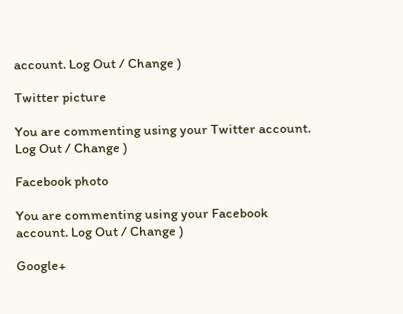account. Log Out / Change )

Twitter picture

You are commenting using your Twitter account. Log Out / Change )

Facebook photo

You are commenting using your Facebook account. Log Out / Change )

Google+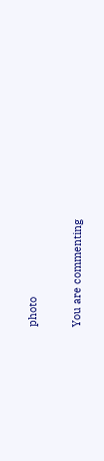photo

You are commenting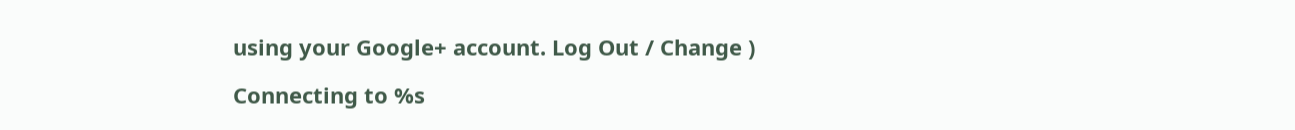using your Google+ account. Log Out / Change )

Connecting to %s